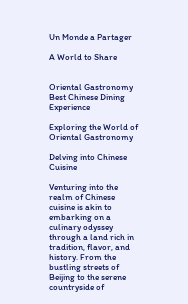Un Monde a Partager

A World to Share


Oriental Gastronomy Best Chinese Dining Experience

Exploring the World of Oriental Gastronomy

Delving into Chinese Cuisine

Venturing into the realm of Chinese cuisine is akin to embarking on a culinary odyssey through a land rich in tradition, flavor, and history. From the bustling streets of Beijing to the serene countryside of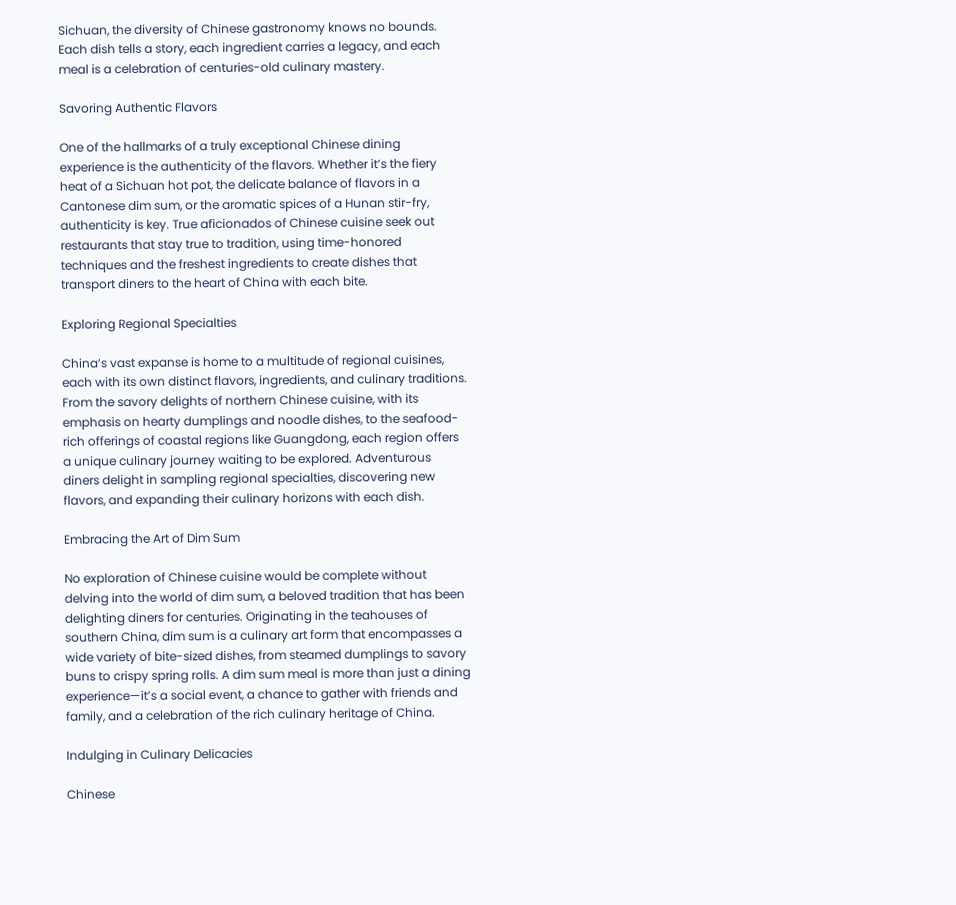Sichuan, the diversity of Chinese gastronomy knows no bounds. Each dish tells a story, each ingredient carries a legacy, and each meal is a celebration of centuries-old culinary mastery.

Savoring Authentic Flavors

One of the hallmarks of a truly exceptional Chinese dining experience is the authenticity of the flavors. Whether it’s the fiery heat of a Sichuan hot pot, the delicate balance of flavors in a Cantonese dim sum, or the aromatic spices of a Hunan stir-fry, authenticity is key. True aficionados of Chinese cuisine seek out restaurants that stay true to tradition, using time-honored techniques and the freshest ingredients to create dishes that transport diners to the heart of China with each bite.

Exploring Regional Specialties

China’s vast expanse is home to a multitude of regional cuisines, each with its own distinct flavors, ingredients, and culinary traditions. From the savory delights of northern Chinese cuisine, with its emphasis on hearty dumplings and noodle dishes, to the seafood-rich offerings of coastal regions like Guangdong, each region offers a unique culinary journey waiting to be explored. Adventurous diners delight in sampling regional specialties, discovering new flavors, and expanding their culinary horizons with each dish.

Embracing the Art of Dim Sum

No exploration of Chinese cuisine would be complete without delving into the world of dim sum, a beloved tradition that has been delighting diners for centuries. Originating in the teahouses of southern China, dim sum is a culinary art form that encompasses a wide variety of bite-sized dishes, from steamed dumplings to savory buns to crispy spring rolls. A dim sum meal is more than just a dining experience—it’s a social event, a chance to gather with friends and family, and a celebration of the rich culinary heritage of China.

Indulging in Culinary Delicacies

Chinese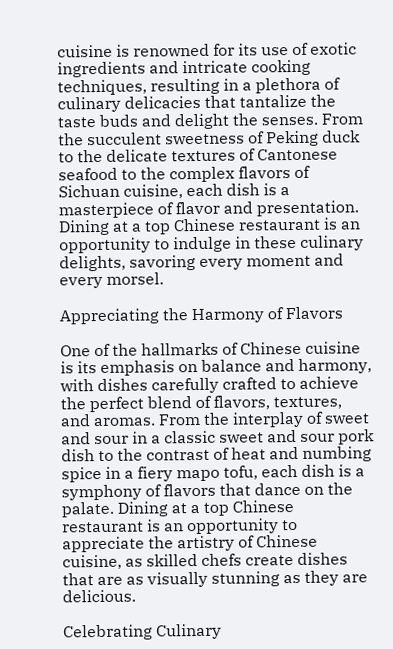cuisine is renowned for its use of exotic ingredients and intricate cooking techniques, resulting in a plethora of culinary delicacies that tantalize the taste buds and delight the senses. From the succulent sweetness of Peking duck to the delicate textures of Cantonese seafood to the complex flavors of Sichuan cuisine, each dish is a masterpiece of flavor and presentation. Dining at a top Chinese restaurant is an opportunity to indulge in these culinary delights, savoring every moment and every morsel.

Appreciating the Harmony of Flavors

One of the hallmarks of Chinese cuisine is its emphasis on balance and harmony, with dishes carefully crafted to achieve the perfect blend of flavors, textures, and aromas. From the interplay of sweet and sour in a classic sweet and sour pork dish to the contrast of heat and numbing spice in a fiery mapo tofu, each dish is a symphony of flavors that dance on the palate. Dining at a top Chinese restaurant is an opportunity to appreciate the artistry of Chinese cuisine, as skilled chefs create dishes that are as visually stunning as they are delicious.

Celebrating Culinary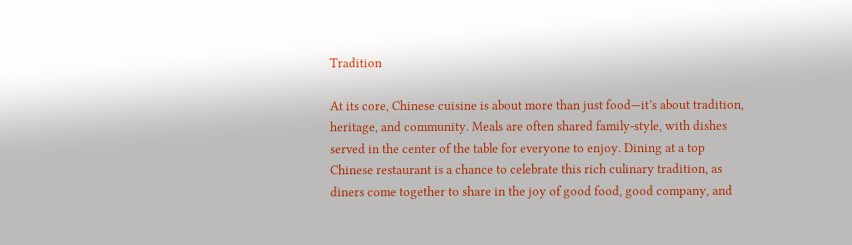Tradition

At its core, Chinese cuisine is about more than just food—it’s about tradition, heritage, and community. Meals are often shared family-style, with dishes served in the center of the table for everyone to enjoy. Dining at a top Chinese restaurant is a chance to celebrate this rich culinary tradition, as diners come together to share in the joy of good food, good company, and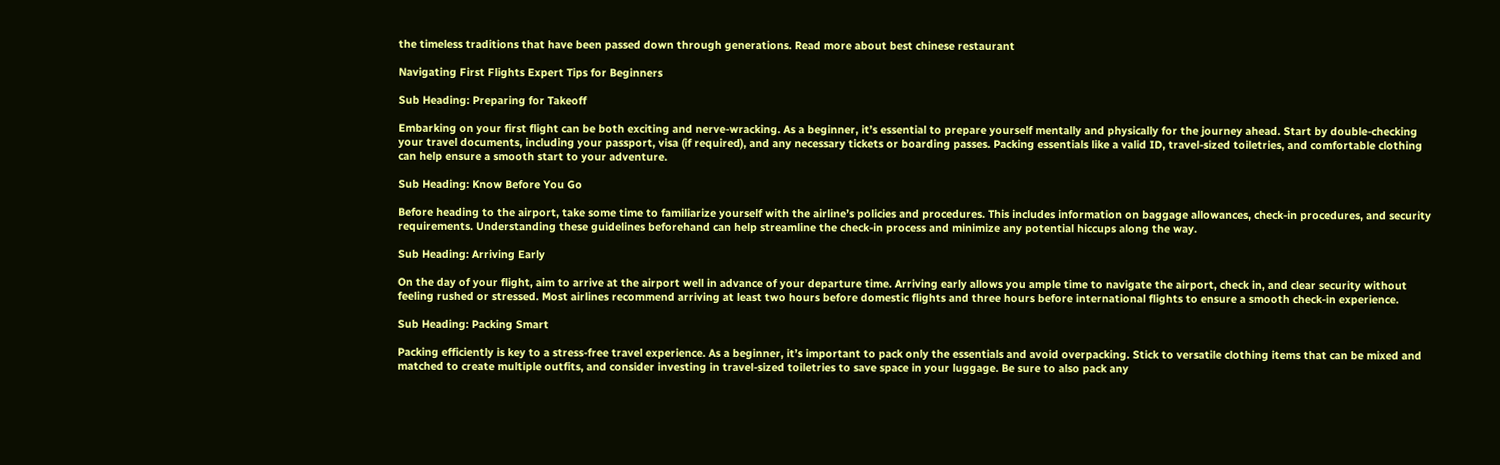the timeless traditions that have been passed down through generations. Read more about best chinese restaurant

Navigating First Flights Expert Tips for Beginners

Sub Heading: Preparing for Takeoff

Embarking on your first flight can be both exciting and nerve-wracking. As a beginner, it’s essential to prepare yourself mentally and physically for the journey ahead. Start by double-checking your travel documents, including your passport, visa (if required), and any necessary tickets or boarding passes. Packing essentials like a valid ID, travel-sized toiletries, and comfortable clothing can help ensure a smooth start to your adventure.

Sub Heading: Know Before You Go

Before heading to the airport, take some time to familiarize yourself with the airline’s policies and procedures. This includes information on baggage allowances, check-in procedures, and security requirements. Understanding these guidelines beforehand can help streamline the check-in process and minimize any potential hiccups along the way.

Sub Heading: Arriving Early

On the day of your flight, aim to arrive at the airport well in advance of your departure time. Arriving early allows you ample time to navigate the airport, check in, and clear security without feeling rushed or stressed. Most airlines recommend arriving at least two hours before domestic flights and three hours before international flights to ensure a smooth check-in experience.

Sub Heading: Packing Smart

Packing efficiently is key to a stress-free travel experience. As a beginner, it’s important to pack only the essentials and avoid overpacking. Stick to versatile clothing items that can be mixed and matched to create multiple outfits, and consider investing in travel-sized toiletries to save space in your luggage. Be sure to also pack any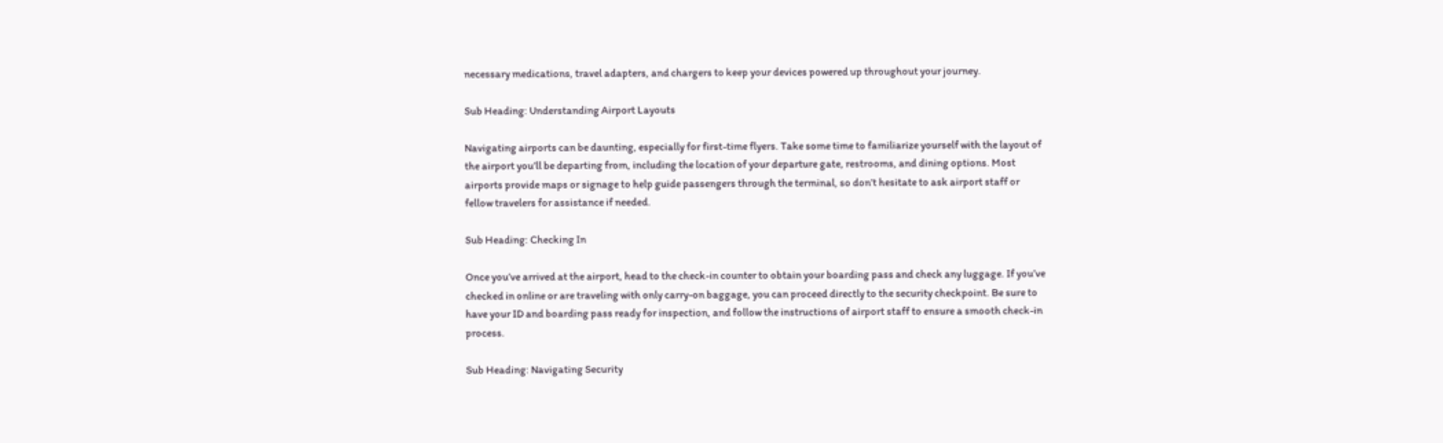necessary medications, travel adapters, and chargers to keep your devices powered up throughout your journey.

Sub Heading: Understanding Airport Layouts

Navigating airports can be daunting, especially for first-time flyers. Take some time to familiarize yourself with the layout of the airport you’ll be departing from, including the location of your departure gate, restrooms, and dining options. Most airports provide maps or signage to help guide passengers through the terminal, so don’t hesitate to ask airport staff or fellow travelers for assistance if needed.

Sub Heading: Checking In

Once you’ve arrived at the airport, head to the check-in counter to obtain your boarding pass and check any luggage. If you’ve checked in online or are traveling with only carry-on baggage, you can proceed directly to the security checkpoint. Be sure to have your ID and boarding pass ready for inspection, and follow the instructions of airport staff to ensure a smooth check-in process.

Sub Heading: Navigating Security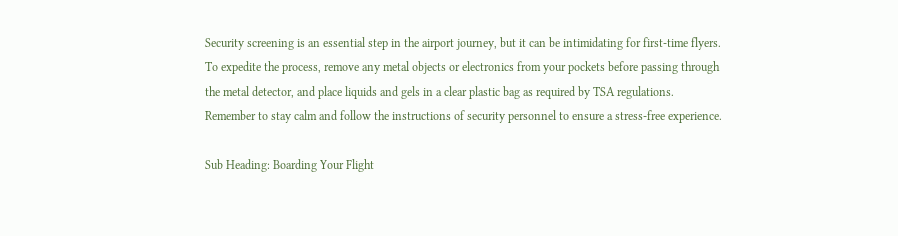Security screening is an essential step in the airport journey, but it can be intimidating for first-time flyers. To expedite the process, remove any metal objects or electronics from your pockets before passing through the metal detector, and place liquids and gels in a clear plastic bag as required by TSA regulations. Remember to stay calm and follow the instructions of security personnel to ensure a stress-free experience.

Sub Heading: Boarding Your Flight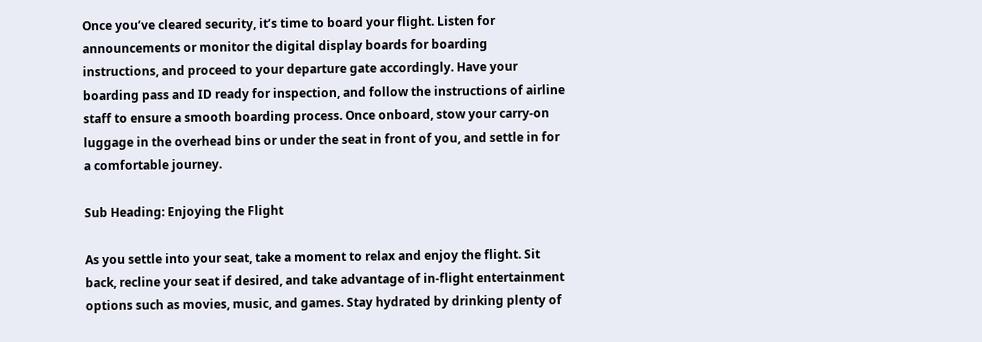Once you’ve cleared security, it’s time to board your flight. Listen for announcements or monitor the digital display boards for boarding instructions, and proceed to your departure gate accordingly. Have your boarding pass and ID ready for inspection, and follow the instructions of airline staff to ensure a smooth boarding process. Once onboard, stow your carry-on luggage in the overhead bins or under the seat in front of you, and settle in for a comfortable journey.

Sub Heading: Enjoying the Flight

As you settle into your seat, take a moment to relax and enjoy the flight. Sit back, recline your seat if desired, and take advantage of in-flight entertainment options such as movies, music, and games. Stay hydrated by drinking plenty of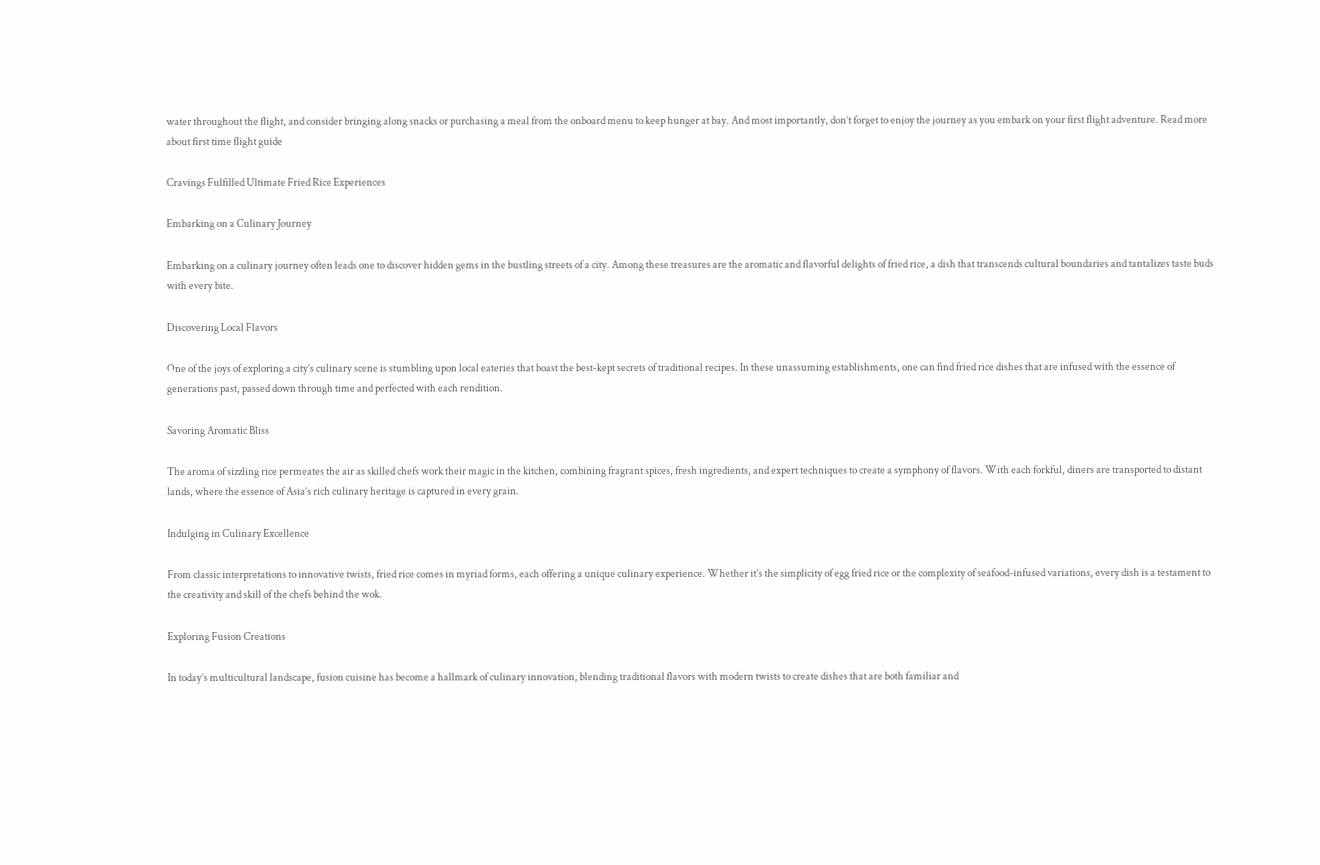water throughout the flight, and consider bringing along snacks or purchasing a meal from the onboard menu to keep hunger at bay. And most importantly, don’t forget to enjoy the journey as you embark on your first flight adventure. Read more about first time flight guide

Cravings Fulfilled Ultimate Fried Rice Experiences

Embarking on a Culinary Journey

Embarking on a culinary journey often leads one to discover hidden gems in the bustling streets of a city. Among these treasures are the aromatic and flavorful delights of fried rice, a dish that transcends cultural boundaries and tantalizes taste buds with every bite.

Discovering Local Flavors

One of the joys of exploring a city’s culinary scene is stumbling upon local eateries that boast the best-kept secrets of traditional recipes. In these unassuming establishments, one can find fried rice dishes that are infused with the essence of generations past, passed down through time and perfected with each rendition.

Savoring Aromatic Bliss

The aroma of sizzling rice permeates the air as skilled chefs work their magic in the kitchen, combining fragrant spices, fresh ingredients, and expert techniques to create a symphony of flavors. With each forkful, diners are transported to distant lands, where the essence of Asia’s rich culinary heritage is captured in every grain.

Indulging in Culinary Excellence

From classic interpretations to innovative twists, fried rice comes in myriad forms, each offering a unique culinary experience. Whether it’s the simplicity of egg fried rice or the complexity of seafood-infused variations, every dish is a testament to the creativity and skill of the chefs behind the wok.

Exploring Fusion Creations

In today’s multicultural landscape, fusion cuisine has become a hallmark of culinary innovation, blending traditional flavors with modern twists to create dishes that are both familiar and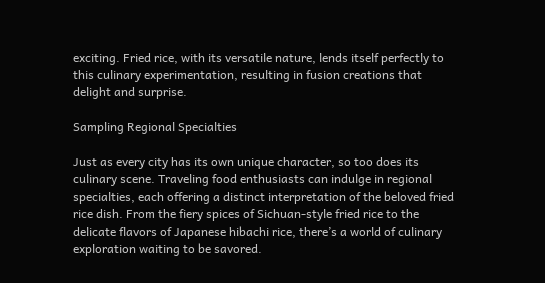exciting. Fried rice, with its versatile nature, lends itself perfectly to this culinary experimentation, resulting in fusion creations that delight and surprise.

Sampling Regional Specialties

Just as every city has its own unique character, so too does its culinary scene. Traveling food enthusiasts can indulge in regional specialties, each offering a distinct interpretation of the beloved fried rice dish. From the fiery spices of Sichuan-style fried rice to the delicate flavors of Japanese hibachi rice, there’s a world of culinary exploration waiting to be savored.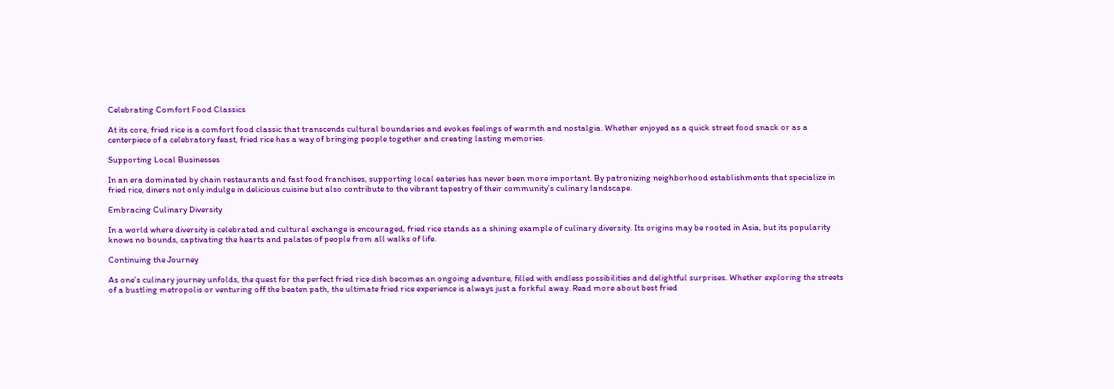Celebrating Comfort Food Classics

At its core, fried rice is a comfort food classic that transcends cultural boundaries and evokes feelings of warmth and nostalgia. Whether enjoyed as a quick street food snack or as a centerpiece of a celebratory feast, fried rice has a way of bringing people together and creating lasting memories.

Supporting Local Businesses

In an era dominated by chain restaurants and fast food franchises, supporting local eateries has never been more important. By patronizing neighborhood establishments that specialize in fried rice, diners not only indulge in delicious cuisine but also contribute to the vibrant tapestry of their community’s culinary landscape.

Embracing Culinary Diversity

In a world where diversity is celebrated and cultural exchange is encouraged, fried rice stands as a shining example of culinary diversity. Its origins may be rooted in Asia, but its popularity knows no bounds, captivating the hearts and palates of people from all walks of life.

Continuing the Journey

As one’s culinary journey unfolds, the quest for the perfect fried rice dish becomes an ongoing adventure, filled with endless possibilities and delightful surprises. Whether exploring the streets of a bustling metropolis or venturing off the beaten path, the ultimate fried rice experience is always just a forkful away. Read more about best fried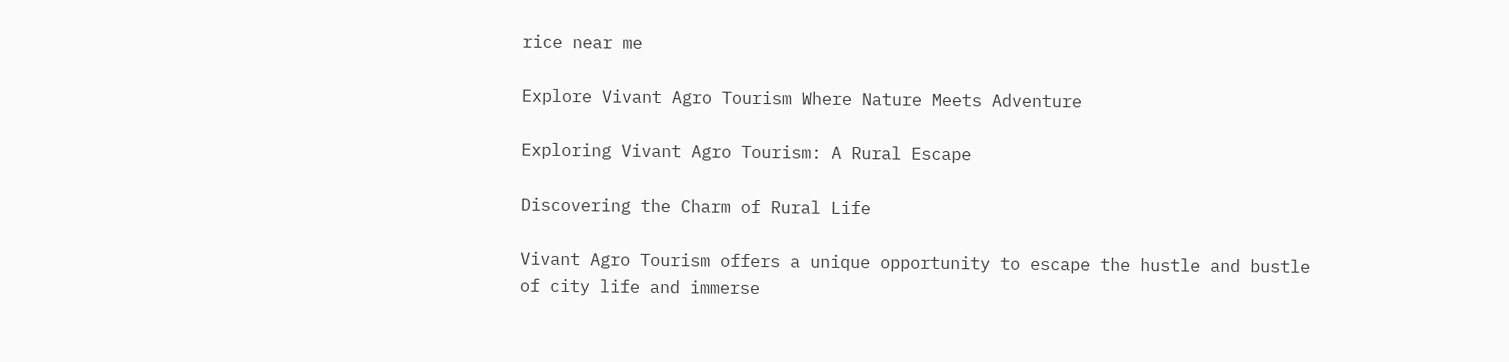rice near me

Explore Vivant Agro Tourism Where Nature Meets Adventure

Exploring Vivant Agro Tourism: A Rural Escape

Discovering the Charm of Rural Life

Vivant Agro Tourism offers a unique opportunity to escape the hustle and bustle of city life and immerse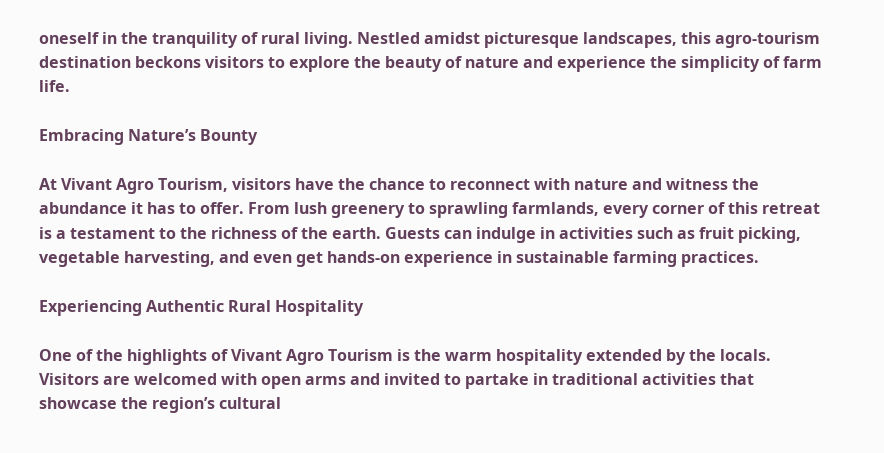oneself in the tranquility of rural living. Nestled amidst picturesque landscapes, this agro-tourism destination beckons visitors to explore the beauty of nature and experience the simplicity of farm life.

Embracing Nature’s Bounty

At Vivant Agro Tourism, visitors have the chance to reconnect with nature and witness the abundance it has to offer. From lush greenery to sprawling farmlands, every corner of this retreat is a testament to the richness of the earth. Guests can indulge in activities such as fruit picking, vegetable harvesting, and even get hands-on experience in sustainable farming practices.

Experiencing Authentic Rural Hospitality

One of the highlights of Vivant Agro Tourism is the warm hospitality extended by the locals. Visitors are welcomed with open arms and invited to partake in traditional activities that showcase the region’s cultural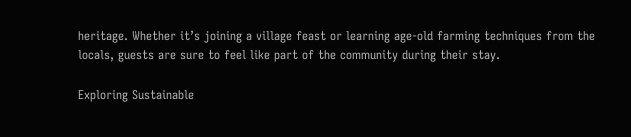heritage. Whether it’s joining a village feast or learning age-old farming techniques from the locals, guests are sure to feel like part of the community during their stay.

Exploring Sustainable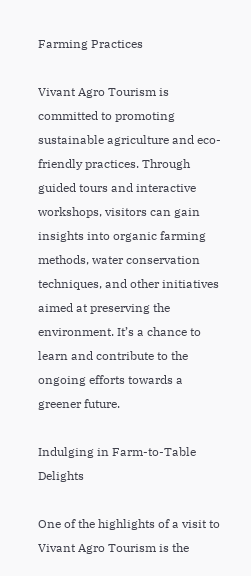Farming Practices

Vivant Agro Tourism is committed to promoting sustainable agriculture and eco-friendly practices. Through guided tours and interactive workshops, visitors can gain insights into organic farming methods, water conservation techniques, and other initiatives aimed at preserving the environment. It’s a chance to learn and contribute to the ongoing efforts towards a greener future.

Indulging in Farm-to-Table Delights

One of the highlights of a visit to Vivant Agro Tourism is the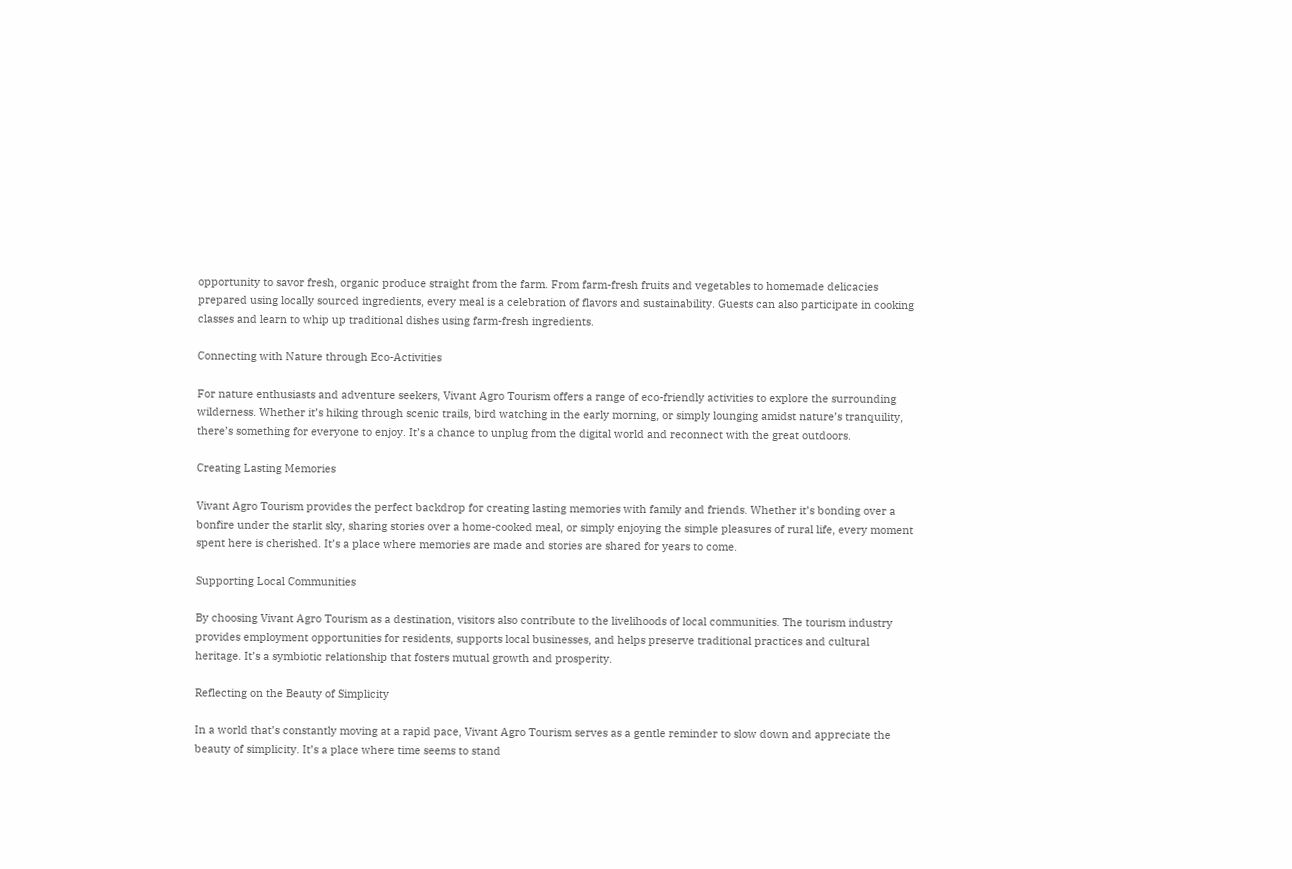opportunity to savor fresh, organic produce straight from the farm. From farm-fresh fruits and vegetables to homemade delicacies prepared using locally sourced ingredients, every meal is a celebration of flavors and sustainability. Guests can also participate in cooking classes and learn to whip up traditional dishes using farm-fresh ingredients.

Connecting with Nature through Eco-Activities

For nature enthusiasts and adventure seekers, Vivant Agro Tourism offers a range of eco-friendly activities to explore the surrounding wilderness. Whether it’s hiking through scenic trails, bird watching in the early morning, or simply lounging amidst nature’s tranquility, there’s something for everyone to enjoy. It’s a chance to unplug from the digital world and reconnect with the great outdoors.

Creating Lasting Memories

Vivant Agro Tourism provides the perfect backdrop for creating lasting memories with family and friends. Whether it’s bonding over a bonfire under the starlit sky, sharing stories over a home-cooked meal, or simply enjoying the simple pleasures of rural life, every moment spent here is cherished. It’s a place where memories are made and stories are shared for years to come.

Supporting Local Communities

By choosing Vivant Agro Tourism as a destination, visitors also contribute to the livelihoods of local communities. The tourism industry provides employment opportunities for residents, supports local businesses, and helps preserve traditional practices and cultural heritage. It’s a symbiotic relationship that fosters mutual growth and prosperity.

Reflecting on the Beauty of Simplicity

In a world that’s constantly moving at a rapid pace, Vivant Agro Tourism serves as a gentle reminder to slow down and appreciate the beauty of simplicity. It’s a place where time seems to stand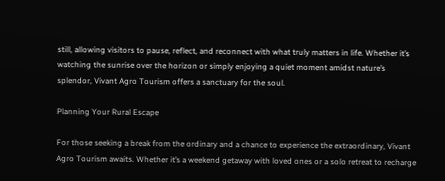still, allowing visitors to pause, reflect, and reconnect with what truly matters in life. Whether it’s watching the sunrise over the horizon or simply enjoying a quiet moment amidst nature’s splendor, Vivant Agro Tourism offers a sanctuary for the soul.

Planning Your Rural Escape

For those seeking a break from the ordinary and a chance to experience the extraordinary, Vivant Agro Tourism awaits. Whether it’s a weekend getaway with loved ones or a solo retreat to recharge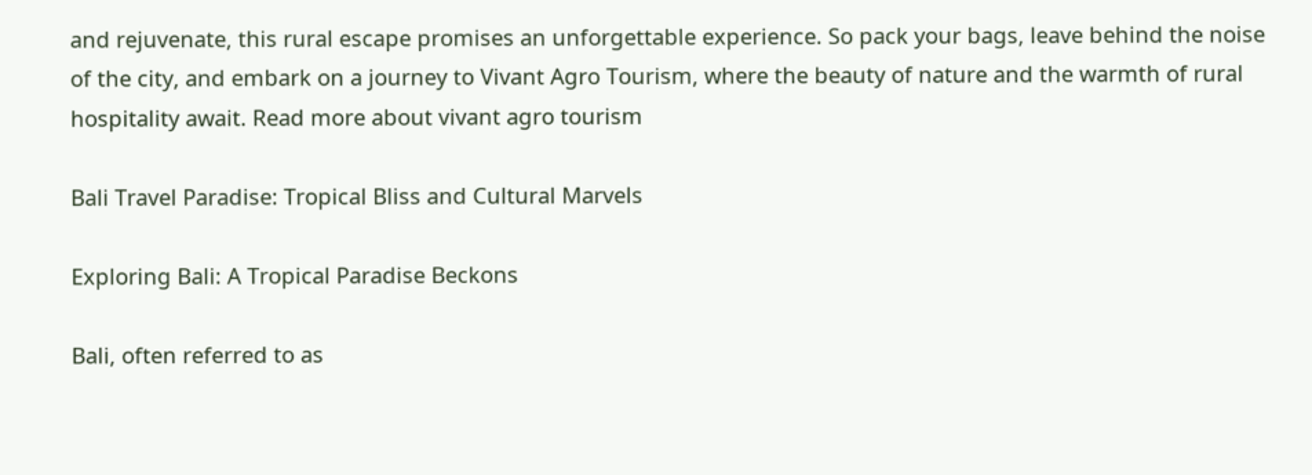and rejuvenate, this rural escape promises an unforgettable experience. So pack your bags, leave behind the noise of the city, and embark on a journey to Vivant Agro Tourism, where the beauty of nature and the warmth of rural hospitality await. Read more about vivant agro tourism

Bali Travel Paradise: Tropical Bliss and Cultural Marvels

Exploring Bali: A Tropical Paradise Beckons

Bali, often referred to as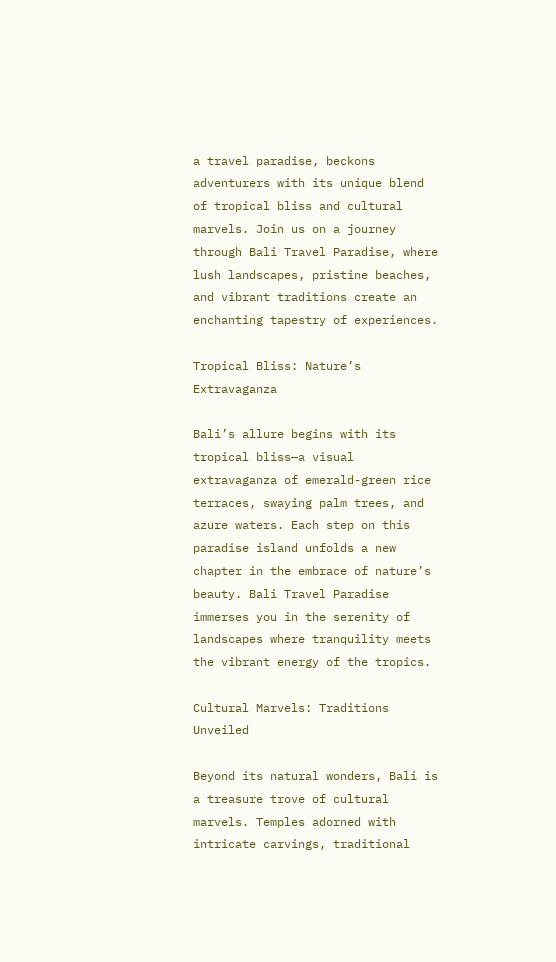a travel paradise, beckons adventurers with its unique blend of tropical bliss and cultural marvels. Join us on a journey through Bali Travel Paradise, where lush landscapes, pristine beaches, and vibrant traditions create an enchanting tapestry of experiences.

Tropical Bliss: Nature’s Extravaganza

Bali’s allure begins with its tropical bliss—a visual extravaganza of emerald-green rice terraces, swaying palm trees, and azure waters. Each step on this paradise island unfolds a new chapter in the embrace of nature’s beauty. Bali Travel Paradise immerses you in the serenity of landscapes where tranquility meets the vibrant energy of the tropics.

Cultural Marvels: Traditions Unveiled

Beyond its natural wonders, Bali is a treasure trove of cultural marvels. Temples adorned with intricate carvings, traditional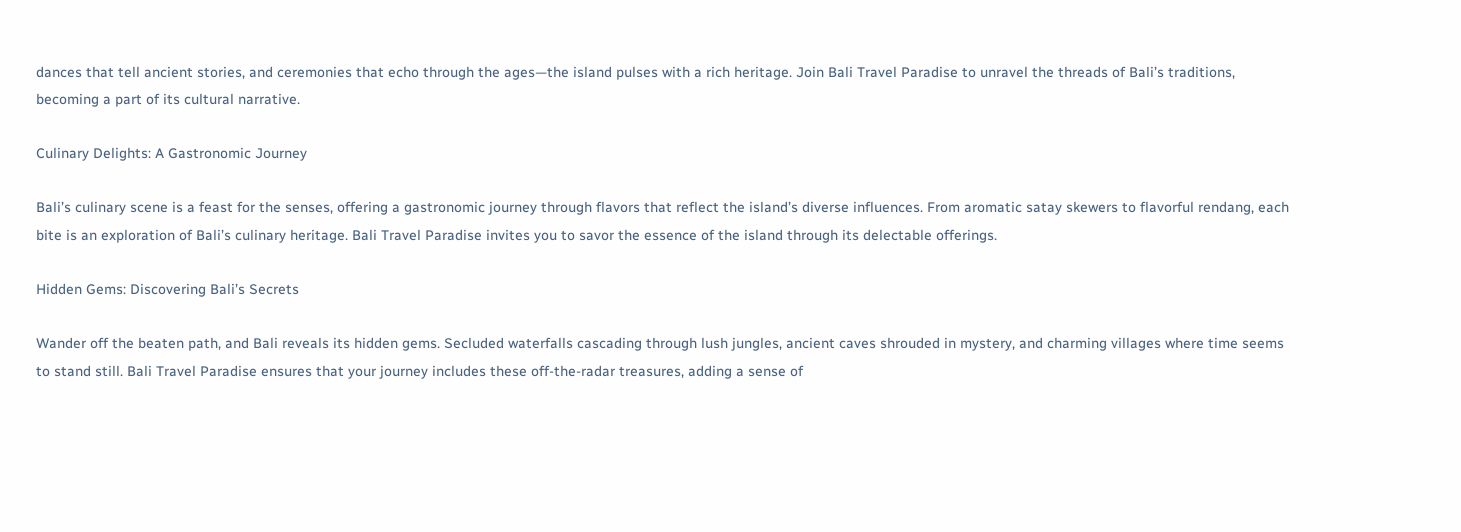dances that tell ancient stories, and ceremonies that echo through the ages—the island pulses with a rich heritage. Join Bali Travel Paradise to unravel the threads of Bali’s traditions, becoming a part of its cultural narrative.

Culinary Delights: A Gastronomic Journey

Bali’s culinary scene is a feast for the senses, offering a gastronomic journey through flavors that reflect the island’s diverse influences. From aromatic satay skewers to flavorful rendang, each bite is an exploration of Bali’s culinary heritage. Bali Travel Paradise invites you to savor the essence of the island through its delectable offerings.

Hidden Gems: Discovering Bali’s Secrets

Wander off the beaten path, and Bali reveals its hidden gems. Secluded waterfalls cascading through lush jungles, ancient caves shrouded in mystery, and charming villages where time seems to stand still. Bali Travel Paradise ensures that your journey includes these off-the-radar treasures, adding a sense of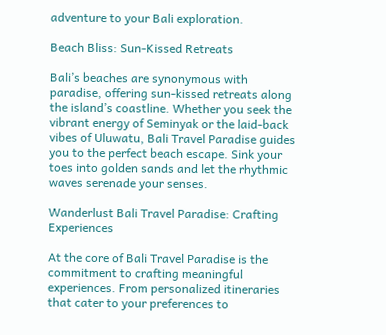adventure to your Bali exploration.

Beach Bliss: Sun-Kissed Retreats

Bali’s beaches are synonymous with paradise, offering sun-kissed retreats along the island’s coastline. Whether you seek the vibrant energy of Seminyak or the laid-back vibes of Uluwatu, Bali Travel Paradise guides you to the perfect beach escape. Sink your toes into golden sands and let the rhythmic waves serenade your senses.

Wanderlust Bali Travel Paradise: Crafting Experiences

At the core of Bali Travel Paradise is the commitment to crafting meaningful experiences. From personalized itineraries that cater to your preferences to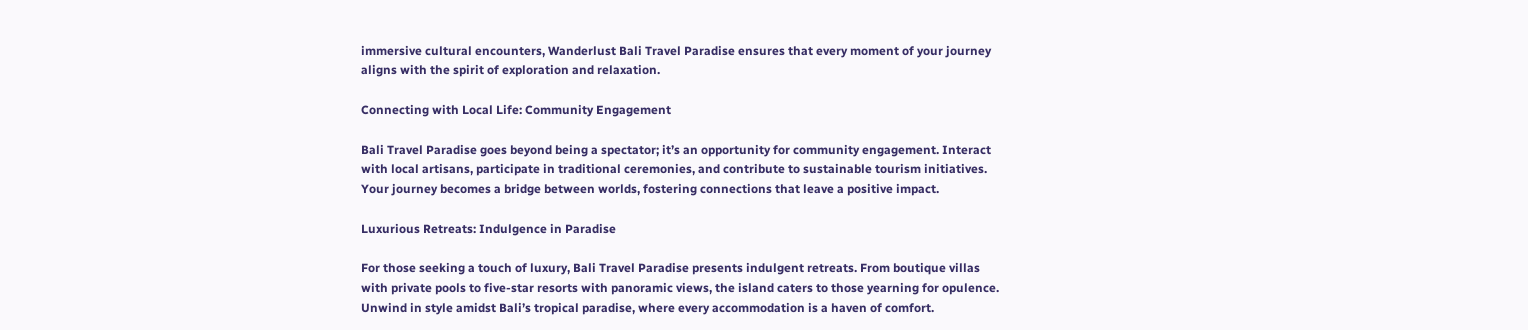immersive cultural encounters, Wanderlust Bali Travel Paradise ensures that every moment of your journey aligns with the spirit of exploration and relaxation.

Connecting with Local Life: Community Engagement

Bali Travel Paradise goes beyond being a spectator; it’s an opportunity for community engagement. Interact with local artisans, participate in traditional ceremonies, and contribute to sustainable tourism initiatives. Your journey becomes a bridge between worlds, fostering connections that leave a positive impact.

Luxurious Retreats: Indulgence in Paradise

For those seeking a touch of luxury, Bali Travel Paradise presents indulgent retreats. From boutique villas with private pools to five-star resorts with panoramic views, the island caters to those yearning for opulence. Unwind in style amidst Bali’s tropical paradise, where every accommodation is a haven of comfort.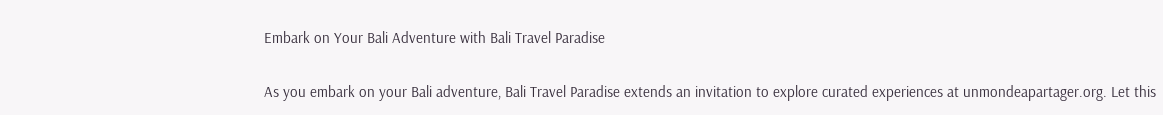Embark on Your Bali Adventure with Bali Travel Paradise

As you embark on your Bali adventure, Bali Travel Paradise extends an invitation to explore curated experiences at unmondeapartager.org. Let this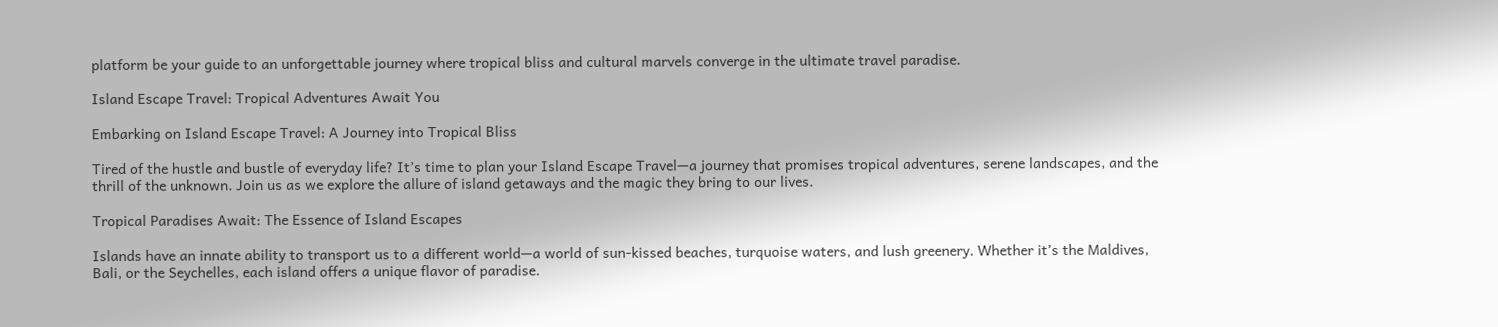platform be your guide to an unforgettable journey where tropical bliss and cultural marvels converge in the ultimate travel paradise.

Island Escape Travel: Tropical Adventures Await You

Embarking on Island Escape Travel: A Journey into Tropical Bliss

Tired of the hustle and bustle of everyday life? It’s time to plan your Island Escape Travel—a journey that promises tropical adventures, serene landscapes, and the thrill of the unknown. Join us as we explore the allure of island getaways and the magic they bring to our lives.

Tropical Paradises Await: The Essence of Island Escapes

Islands have an innate ability to transport us to a different world—a world of sun-kissed beaches, turquoise waters, and lush greenery. Whether it’s the Maldives, Bali, or the Seychelles, each island offers a unique flavor of paradise.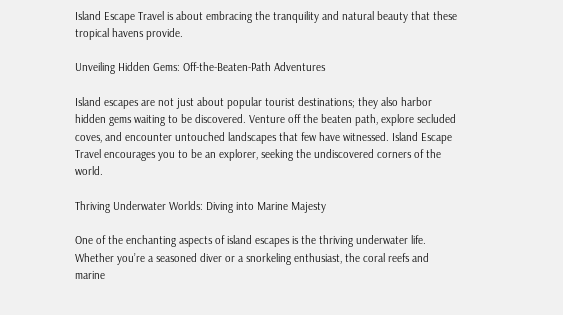Island Escape Travel is about embracing the tranquility and natural beauty that these tropical havens provide.

Unveiling Hidden Gems: Off-the-Beaten-Path Adventures

Island escapes are not just about popular tourist destinations; they also harbor hidden gems waiting to be discovered. Venture off the beaten path, explore secluded coves, and encounter untouched landscapes that few have witnessed. Island Escape Travel encourages you to be an explorer, seeking the undiscovered corners of the world.

Thriving Underwater Worlds: Diving into Marine Majesty

One of the enchanting aspects of island escapes is the thriving underwater life. Whether you’re a seasoned diver or a snorkeling enthusiast, the coral reefs and marine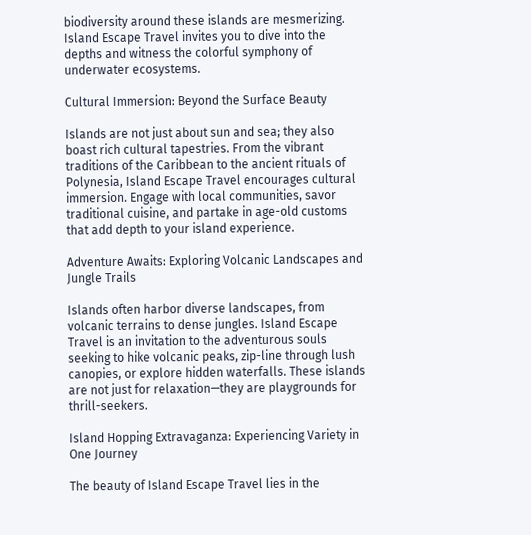biodiversity around these islands are mesmerizing. Island Escape Travel invites you to dive into the depths and witness the colorful symphony of underwater ecosystems.

Cultural Immersion: Beyond the Surface Beauty

Islands are not just about sun and sea; they also boast rich cultural tapestries. From the vibrant traditions of the Caribbean to the ancient rituals of Polynesia, Island Escape Travel encourages cultural immersion. Engage with local communities, savor traditional cuisine, and partake in age-old customs that add depth to your island experience.

Adventure Awaits: Exploring Volcanic Landscapes and Jungle Trails

Islands often harbor diverse landscapes, from volcanic terrains to dense jungles. Island Escape Travel is an invitation to the adventurous souls seeking to hike volcanic peaks, zip-line through lush canopies, or explore hidden waterfalls. These islands are not just for relaxation—they are playgrounds for thrill-seekers.

Island Hopping Extravaganza: Experiencing Variety in One Journey

The beauty of Island Escape Travel lies in the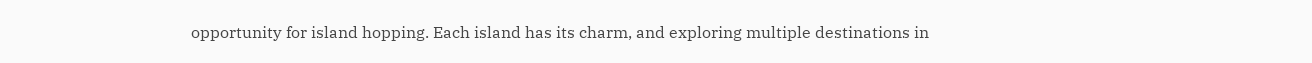opportunity for island hopping. Each island has its charm, and exploring multiple destinations in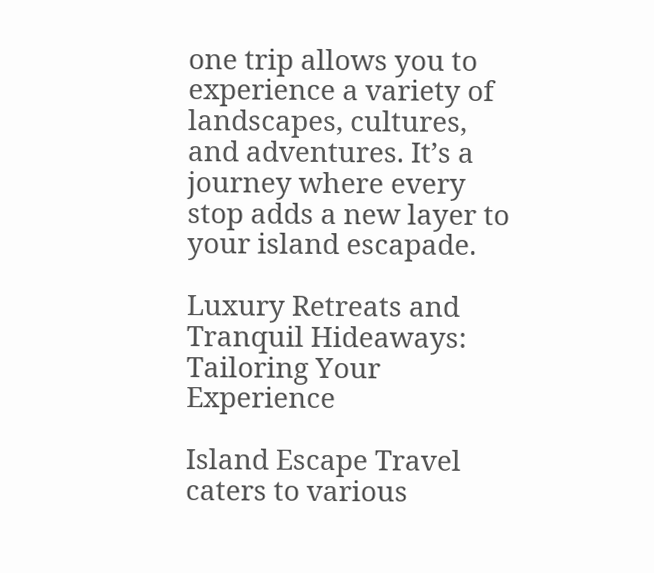one trip allows you to experience a variety of landscapes, cultures, and adventures. It’s a journey where every stop adds a new layer to your island escapade.

Luxury Retreats and Tranquil Hideaways: Tailoring Your Experience

Island Escape Travel caters to various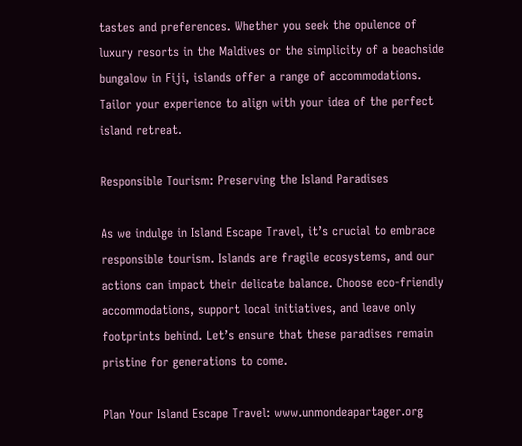tastes and preferences. Whether you seek the opulence of luxury resorts in the Maldives or the simplicity of a beachside bungalow in Fiji, islands offer a range of accommodations. Tailor your experience to align with your idea of the perfect island retreat.

Responsible Tourism: Preserving the Island Paradises

As we indulge in Island Escape Travel, it’s crucial to embrace responsible tourism. Islands are fragile ecosystems, and our actions can impact their delicate balance. Choose eco-friendly accommodations, support local initiatives, and leave only footprints behind. Let’s ensure that these paradises remain pristine for generations to come.

Plan Your Island Escape Travel: www.unmondeapartager.org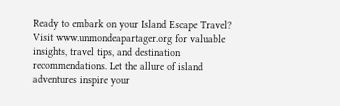Ready to embark on your Island Escape Travel? Visit www.unmondeapartager.org for valuable insights, travel tips, and destination recommendations. Let the allure of island adventures inspire your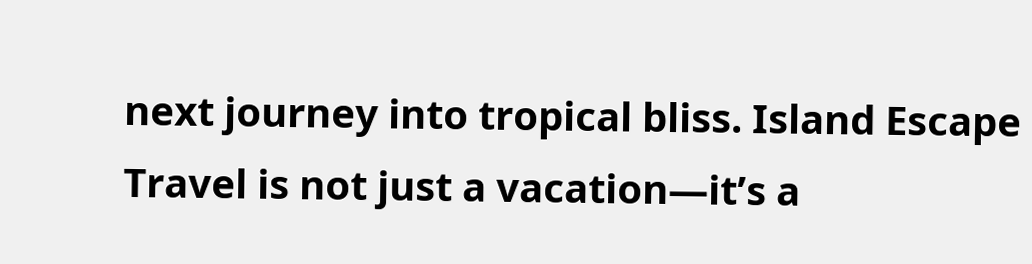next journey into tropical bliss. Island Escape Travel is not just a vacation—it’s a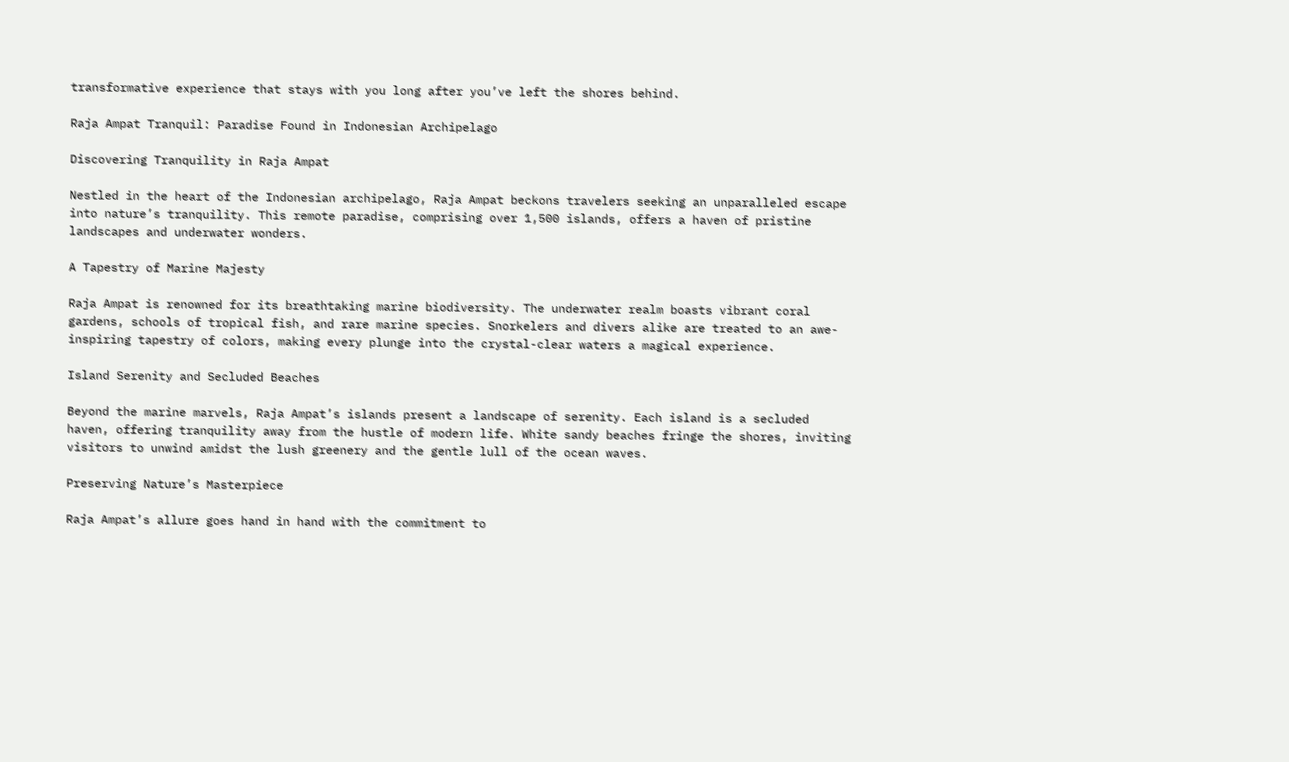transformative experience that stays with you long after you’ve left the shores behind.

Raja Ampat Tranquil: Paradise Found in Indonesian Archipelago

Discovering Tranquility in Raja Ampat

Nestled in the heart of the Indonesian archipelago, Raja Ampat beckons travelers seeking an unparalleled escape into nature’s tranquility. This remote paradise, comprising over 1,500 islands, offers a haven of pristine landscapes and underwater wonders.

A Tapestry of Marine Majesty

Raja Ampat is renowned for its breathtaking marine biodiversity. The underwater realm boasts vibrant coral gardens, schools of tropical fish, and rare marine species. Snorkelers and divers alike are treated to an awe-inspiring tapestry of colors, making every plunge into the crystal-clear waters a magical experience.

Island Serenity and Secluded Beaches

Beyond the marine marvels, Raja Ampat’s islands present a landscape of serenity. Each island is a secluded haven, offering tranquility away from the hustle of modern life. White sandy beaches fringe the shores, inviting visitors to unwind amidst the lush greenery and the gentle lull of the ocean waves.

Preserving Nature’s Masterpiece

Raja Ampat’s allure goes hand in hand with the commitment to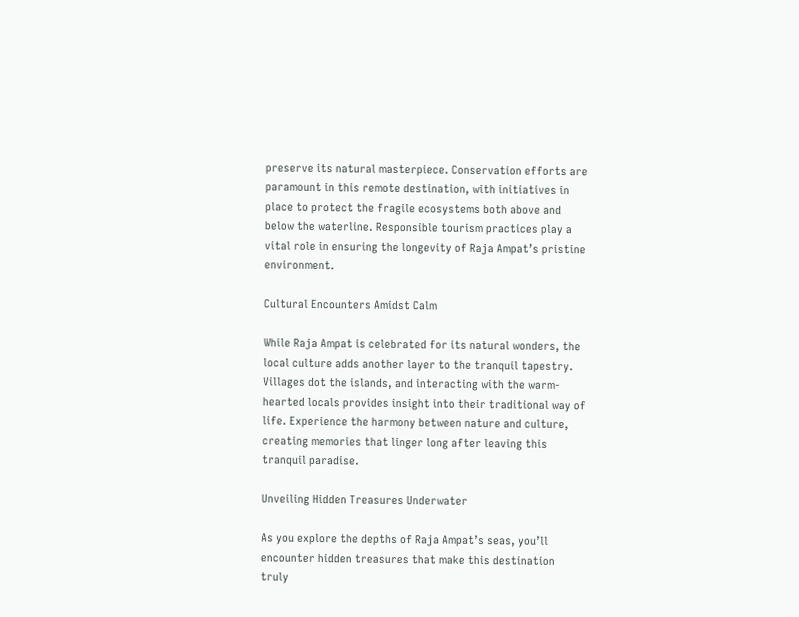preserve its natural masterpiece. Conservation efforts are paramount in this remote destination, with initiatives in place to protect the fragile ecosystems both above and below the waterline. Responsible tourism practices play a vital role in ensuring the longevity of Raja Ampat’s pristine environment.

Cultural Encounters Amidst Calm

While Raja Ampat is celebrated for its natural wonders, the local culture adds another layer to the tranquil tapestry. Villages dot the islands, and interacting with the warm-hearted locals provides insight into their traditional way of life. Experience the harmony between nature and culture, creating memories that linger long after leaving this tranquil paradise.

Unveiling Hidden Treasures Underwater

As you explore the depths of Raja Ampat’s seas, you’ll encounter hidden treasures that make this destination truly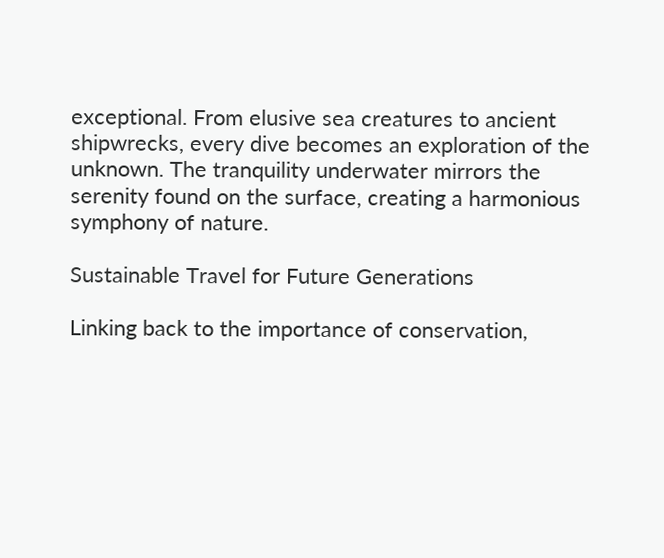exceptional. From elusive sea creatures to ancient shipwrecks, every dive becomes an exploration of the unknown. The tranquility underwater mirrors the serenity found on the surface, creating a harmonious symphony of nature.

Sustainable Travel for Future Generations

Linking back to the importance of conservation,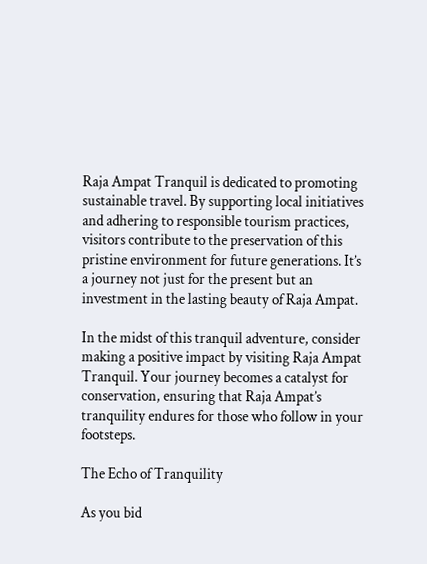Raja Ampat Tranquil is dedicated to promoting sustainable travel. By supporting local initiatives and adhering to responsible tourism practices, visitors contribute to the preservation of this pristine environment for future generations. It’s a journey not just for the present but an investment in the lasting beauty of Raja Ampat.

In the midst of this tranquil adventure, consider making a positive impact by visiting Raja Ampat Tranquil. Your journey becomes a catalyst for conservation, ensuring that Raja Ampat’s tranquility endures for those who follow in your footsteps.

The Echo of Tranquility

As you bid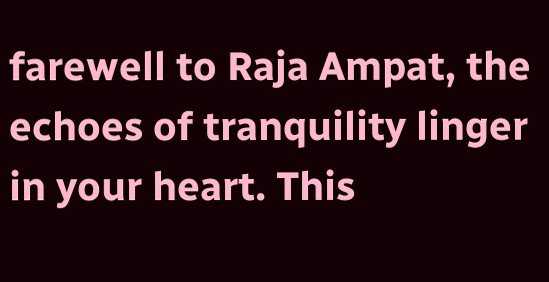farewell to Raja Ampat, the echoes of tranquility linger in your heart. This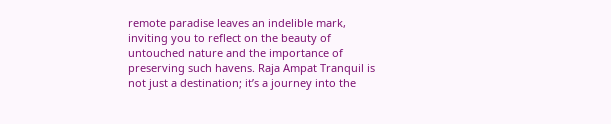remote paradise leaves an indelible mark, inviting you to reflect on the beauty of untouched nature and the importance of preserving such havens. Raja Ampat Tranquil is not just a destination; it’s a journey into the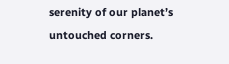serenity of our planet’s untouched corners.